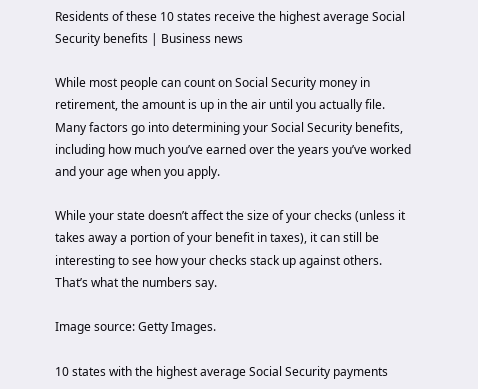Residents of these 10 states receive the highest average Social Security benefits | Business news

While most people can count on Social Security money in retirement, the amount is up in the air until you actually file. Many factors go into determining your Social Security benefits, including how much you’ve earned over the years you’ve worked and your age when you apply.

While your state doesn’t affect the size of your checks (unless it takes away a portion of your benefit in taxes), it can still be interesting to see how your checks stack up against others. That’s what the numbers say.

Image source: Getty Images.

10 states with the highest average Social Security payments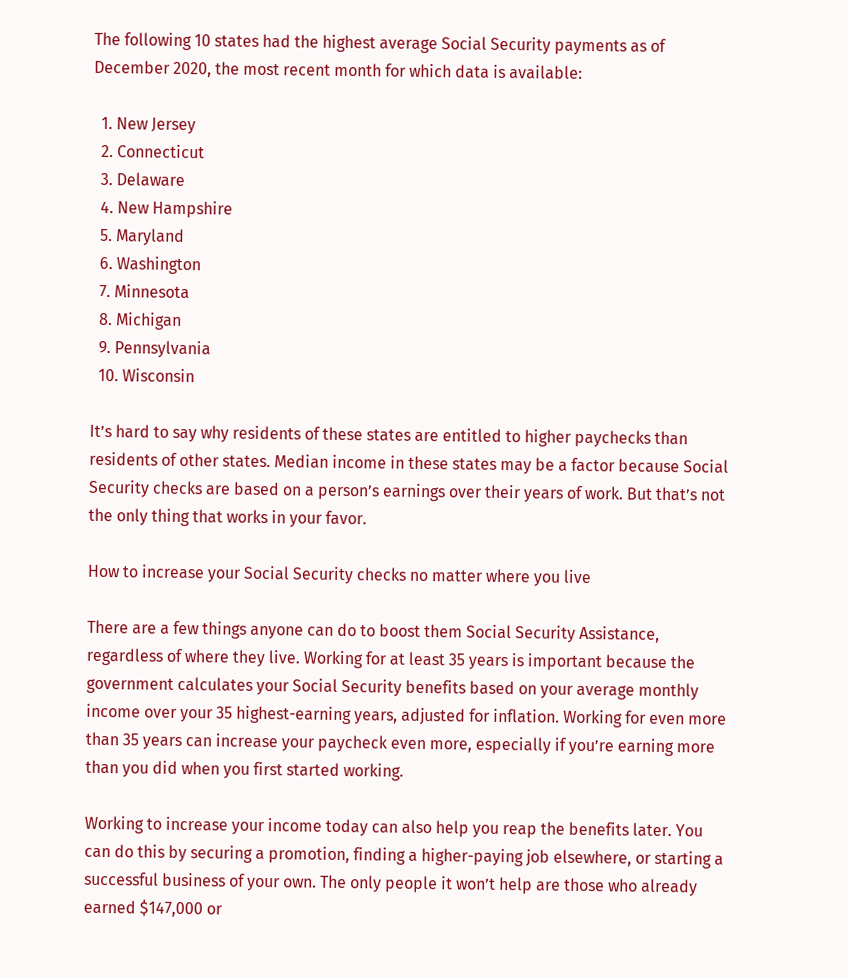The following 10 states had the highest average Social Security payments as of December 2020, the most recent month for which data is available:

  1. New Jersey
  2. Connecticut
  3. Delaware
  4. New Hampshire
  5. Maryland
  6. Washington
  7. Minnesota
  8. Michigan
  9. Pennsylvania
  10. Wisconsin

It’s hard to say why residents of these states are entitled to higher paychecks than residents of other states. Median income in these states may be a factor because Social Security checks are based on a person’s earnings over their years of work. But that’s not the only thing that works in your favor.

How to increase your Social Security checks no matter where you live

There are a few things anyone can do to boost them Social Security Assistance, regardless of where they live. Working for at least 35 years is important because the government calculates your Social Security benefits based on your average monthly income over your 35 highest-earning years, adjusted for inflation. Working for even more than 35 years can increase your paycheck even more, especially if you’re earning more than you did when you first started working.

Working to increase your income today can also help you reap the benefits later. You can do this by securing a promotion, finding a higher-paying job elsewhere, or starting a successful business of your own. The only people it won’t help are those who already earned $147,000 or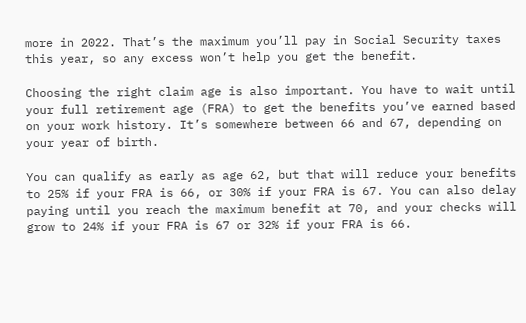more in 2022. That’s the maximum you’ll pay in Social Security taxes this year, so any excess won’t help you get the benefit.

Choosing the right claim age is also important. You have to wait until your full retirement age (FRA) to get the benefits you’ve earned based on your work history. It’s somewhere between 66 and 67, depending on your year of birth.

You can qualify as early as age 62, but that will reduce your benefits to 25% if your FRA is 66, or 30% if your FRA is 67. You can also delay paying until you reach the maximum benefit at 70, and your checks will grow to 24% if your FRA is 67 or 32% if your FRA is 66.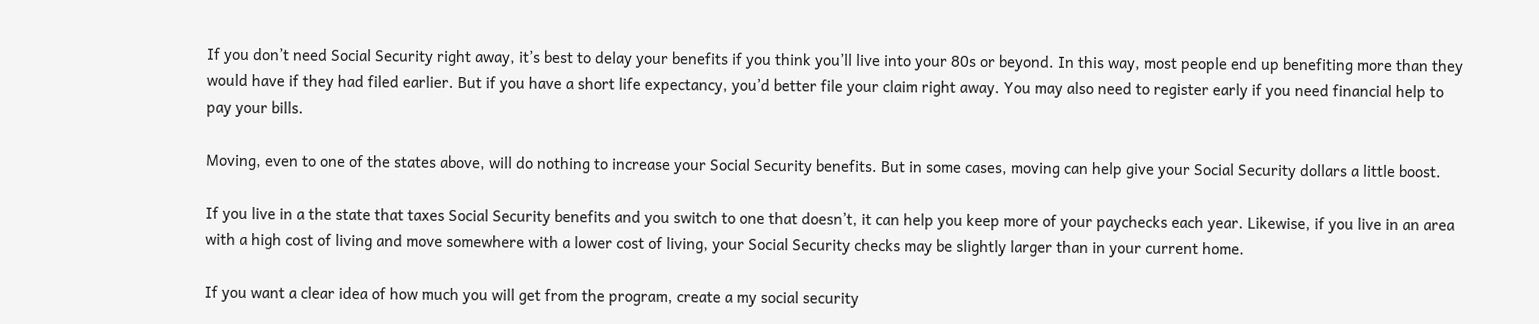If you don’t need Social Security right away, it’s best to delay your benefits if you think you’ll live into your 80s or beyond. In this way, most people end up benefiting more than they would have if they had filed earlier. But if you have a short life expectancy, you’d better file your claim right away. You may also need to register early if you need financial help to pay your bills.

Moving, even to one of the states above, will do nothing to increase your Social Security benefits. But in some cases, moving can help give your Social Security dollars a little boost.

If you live in a the state that taxes Social Security benefits and you switch to one that doesn’t, it can help you keep more of your paychecks each year. Likewise, if you live in an area with a high cost of living and move somewhere with a lower cost of living, your Social Security checks may be slightly larger than in your current home.

If you want a clear idea of how much you will get from the program, create a my social security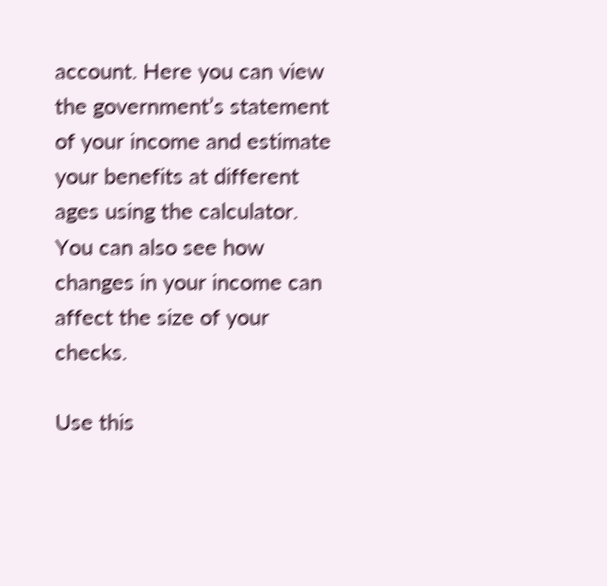account. Here you can view the government’s statement of your income and estimate your benefits at different ages using the calculator. You can also see how changes in your income can affect the size of your checks.

Use this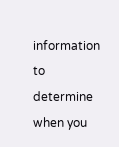information to determine when you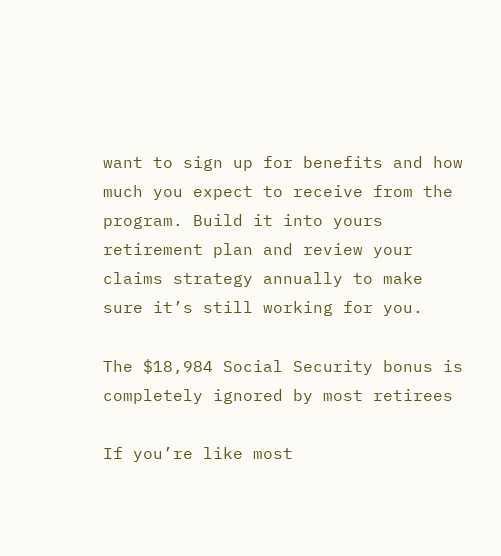want to sign up for benefits and how much you expect to receive from the program. Build it into yours retirement plan and review your claims strategy annually to make sure it’s still working for you.

The $18,984 Social Security bonus is completely ignored by most retirees

If you’re like most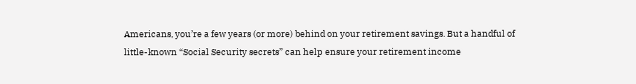Americans, you’re a few years (or more) behind on your retirement savings. But a handful of little-known “Social Security secrets” can help ensure your retirement income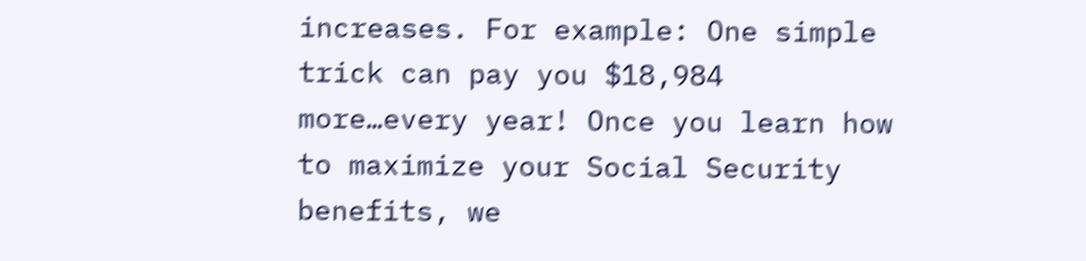increases. For example: One simple trick can pay you $18,984 more…every year! Once you learn how to maximize your Social Security benefits, we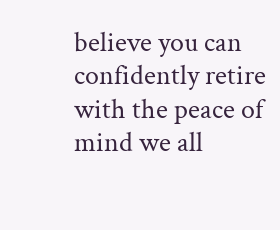believe you can confidently retire with the peace of mind we all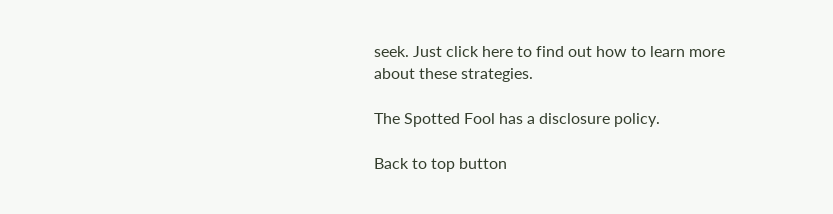seek. Just click here to find out how to learn more about these strategies.

The Spotted Fool has a disclosure policy.

Back to top button